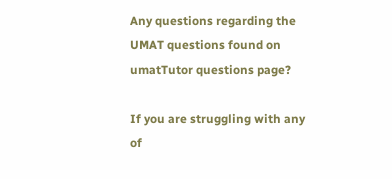Any questions regarding the UMAT questions found on umatTutor questions page?

If you are struggling with any of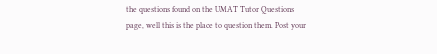the questions found on the UMAT Tutor Questions page, well this is the place to question them. Post your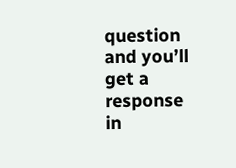question and you’ll get a response in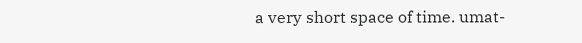a very short space of time. umat-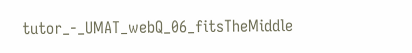tutor_-_UMAT_webQ_06_fitsTheMiddle